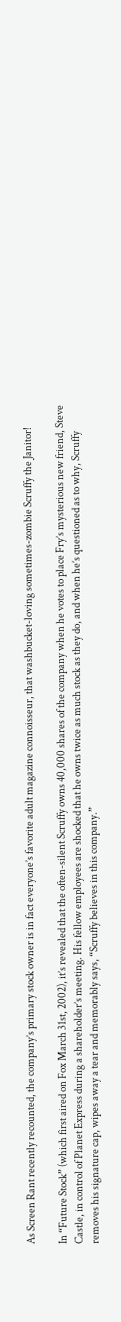As Screen Rant recently recounted, the company’s primary stock owner is in fact everyone’s favorite adult magazine connoisseur, that washbucket-loving sometimes-zombie Scruffy the Janitor!

In “Future Stock” (which first aired on Fox March 31st, 2002), it’s revealed that the often-silent Scruffy owns 40,000 shares of the company when he votes to place Fry’s mysterious new friend, Steve Castle, in control of Planet Express during a shareholder’s meeting. His fellow employees are shocked that he owns twice as much stock as they do, and when he’s questioned as to why, Scruffy removes his signature cap, wipes away a tear and memorably says, “Scruffy believes in this company.”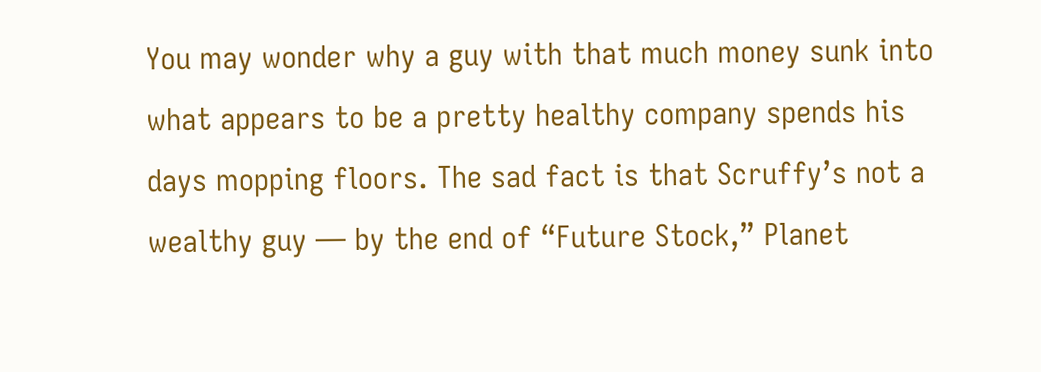You may wonder why a guy with that much money sunk into what appears to be a pretty healthy company spends his days mopping floors. The sad fact is that Scruffy’s not a wealthy guy — by the end of “Future Stock,” Planet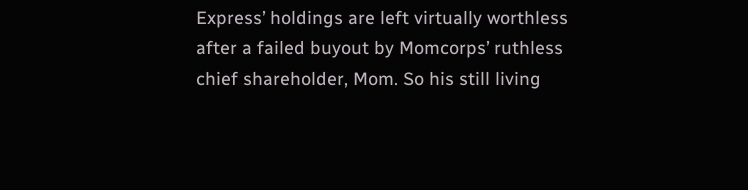Express’ holdings are left virtually worthless after a failed buyout by Momcorps’ ruthless chief shareholder, Mom. So his still living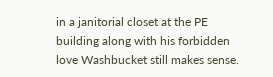in a janitorial closet at the PE building along with his forbidden love Washbucket still makes sense.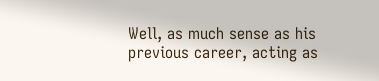Well, as much sense as his previous career, acting as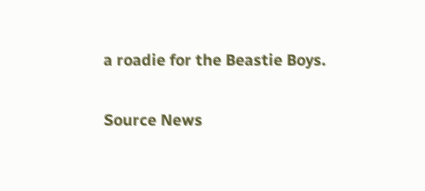a roadie for the Beastie Boys.

Source News